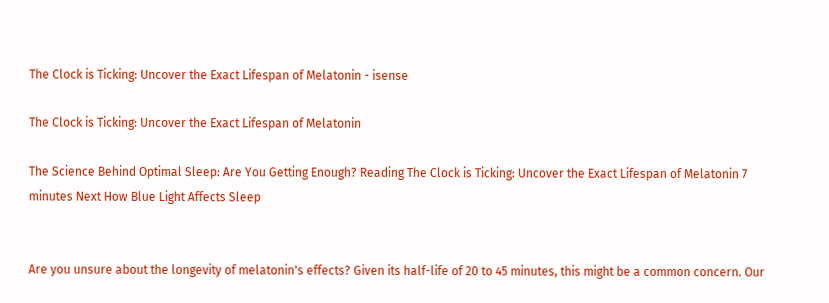The Clock is Ticking: Uncover the Exact Lifespan of Melatonin - isense

The Clock is Ticking: Uncover the Exact Lifespan of Melatonin

The Science Behind Optimal Sleep: Are You Getting Enough? Reading The Clock is Ticking: Uncover the Exact Lifespan of Melatonin 7 minutes Next How Blue Light Affects Sleep


Are you unsure about the longevity of melatonin's effects? Given its half-life of 20 to 45 minutes, this might be a common concern. Our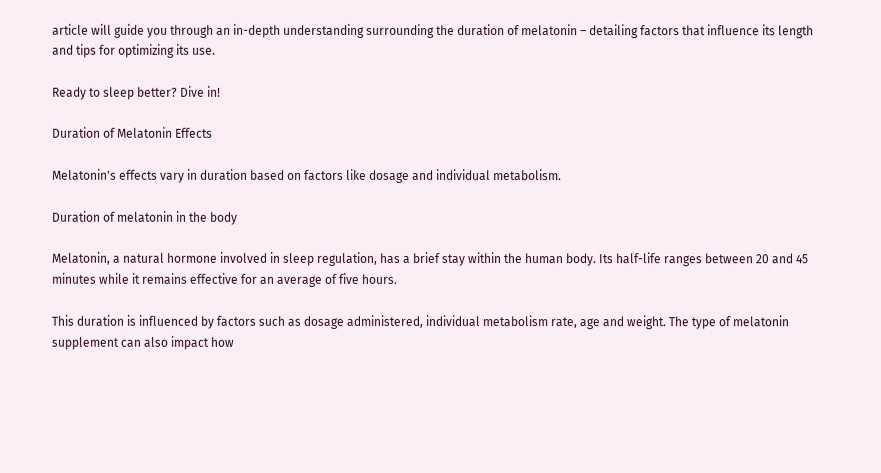article will guide you through an in-depth understanding surrounding the duration of melatonin – detailing factors that influence its length and tips for optimizing its use.

Ready to sleep better? Dive in!

Duration of Melatonin Effects

Melatonin's effects vary in duration based on factors like dosage and individual metabolism.

Duration of melatonin in the body

Melatonin, a natural hormone involved in sleep regulation, has a brief stay within the human body. Its half-life ranges between 20 and 45 minutes while it remains effective for an average of five hours.

This duration is influenced by factors such as dosage administered, individual metabolism rate, age and weight. The type of melatonin supplement can also impact how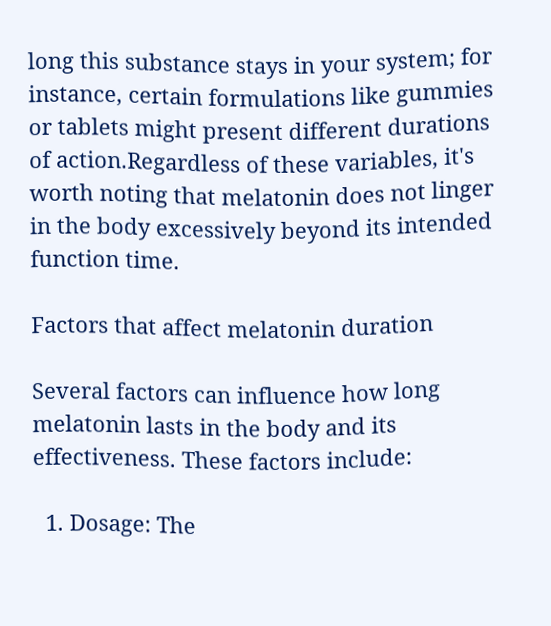long this substance stays in your system; for instance, certain formulations like gummies or tablets might present different durations of action.Regardless of these variables, it's worth noting that melatonin does not linger in the body excessively beyond its intended function time.

Factors that affect melatonin duration

Several factors can influence how long melatonin lasts in the body and its effectiveness. These factors include:

  1. Dosage: The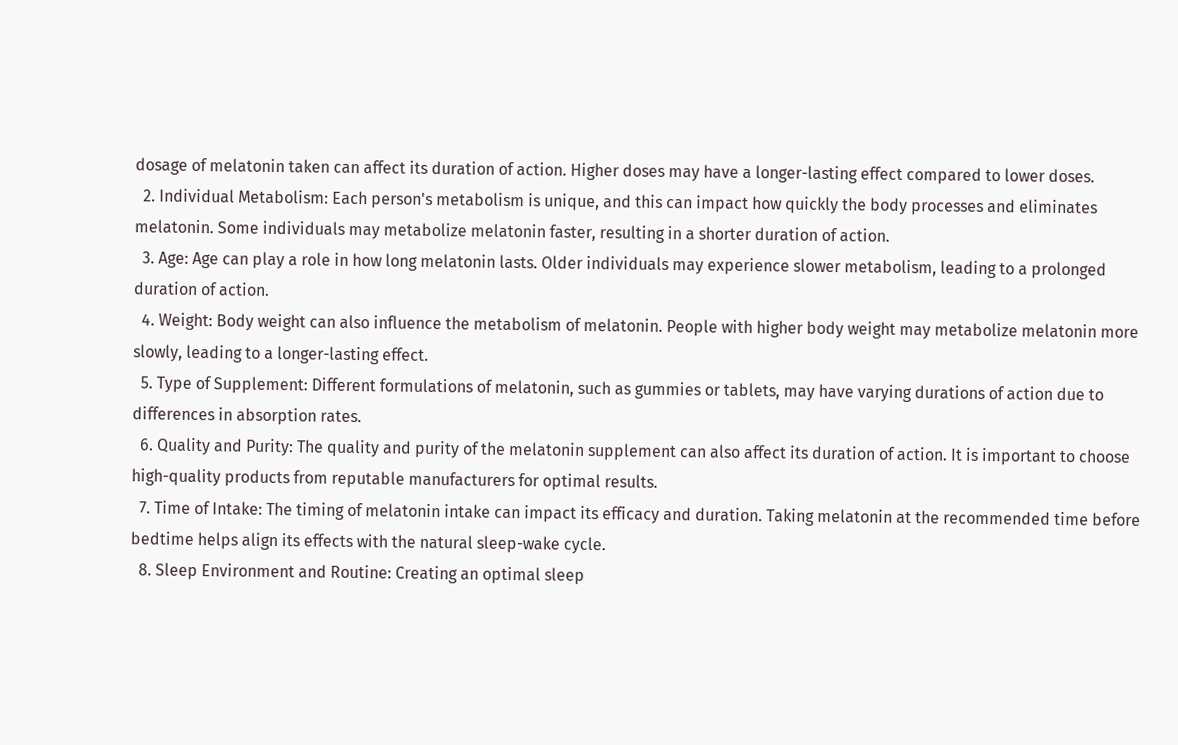dosage of melatonin taken can affect its duration of action. Higher doses may have a longer-lasting effect compared to lower doses.
  2. Individual Metabolism: Each person's metabolism is unique, and this can impact how quickly the body processes and eliminates melatonin. Some individuals may metabolize melatonin faster, resulting in a shorter duration of action.
  3. Age: Age can play a role in how long melatonin lasts. Older individuals may experience slower metabolism, leading to a prolonged duration of action.
  4. Weight: Body weight can also influence the metabolism of melatonin. People with higher body weight may metabolize melatonin more slowly, leading to a longer-lasting effect.
  5. Type of Supplement: Different formulations of melatonin, such as gummies or tablets, may have varying durations of action due to differences in absorption rates.
  6. Quality and Purity: The quality and purity of the melatonin supplement can also affect its duration of action. It is important to choose high-quality products from reputable manufacturers for optimal results.
  7. Time of Intake: The timing of melatonin intake can impact its efficacy and duration. Taking melatonin at the recommended time before bedtime helps align its effects with the natural sleep-wake cycle.
  8. Sleep Environment and Routine: Creating an optimal sleep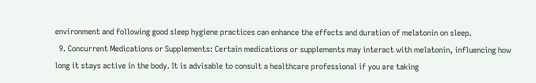environment and following good sleep hygiene practices can enhance the effects and duration of melatonin on sleep.
  9. Concurrent Medications or Supplements: Certain medications or supplements may interact with melatonin, influencing how long it stays active in the body. It is advisable to consult a healthcare professional if you are taking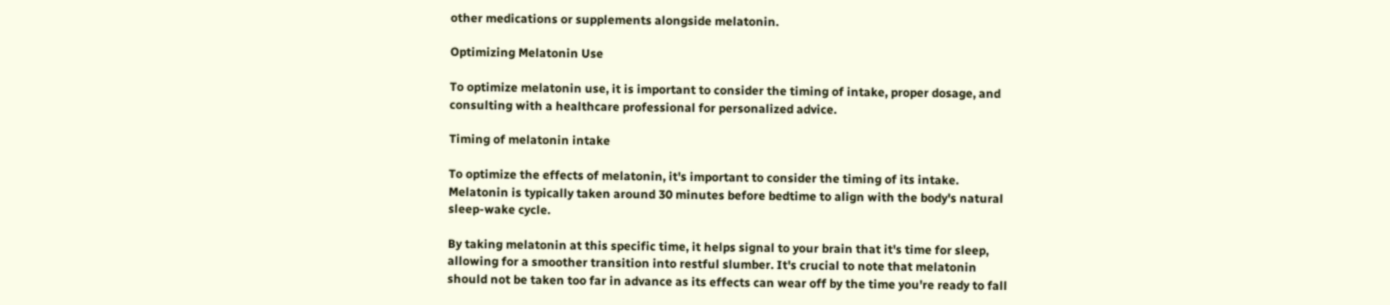other medications or supplements alongside melatonin.

Optimizing Melatonin Use

To optimize melatonin use, it is important to consider the timing of intake, proper dosage, and consulting with a healthcare professional for personalized advice.

Timing of melatonin intake

To optimize the effects of melatonin, it's important to consider the timing of its intake. Melatonin is typically taken around 30 minutes before bedtime to align with the body's natural sleep-wake cycle.

By taking melatonin at this specific time, it helps signal to your brain that it's time for sleep, allowing for a smoother transition into restful slumber. It's crucial to note that melatonin should not be taken too far in advance as its effects can wear off by the time you're ready to fall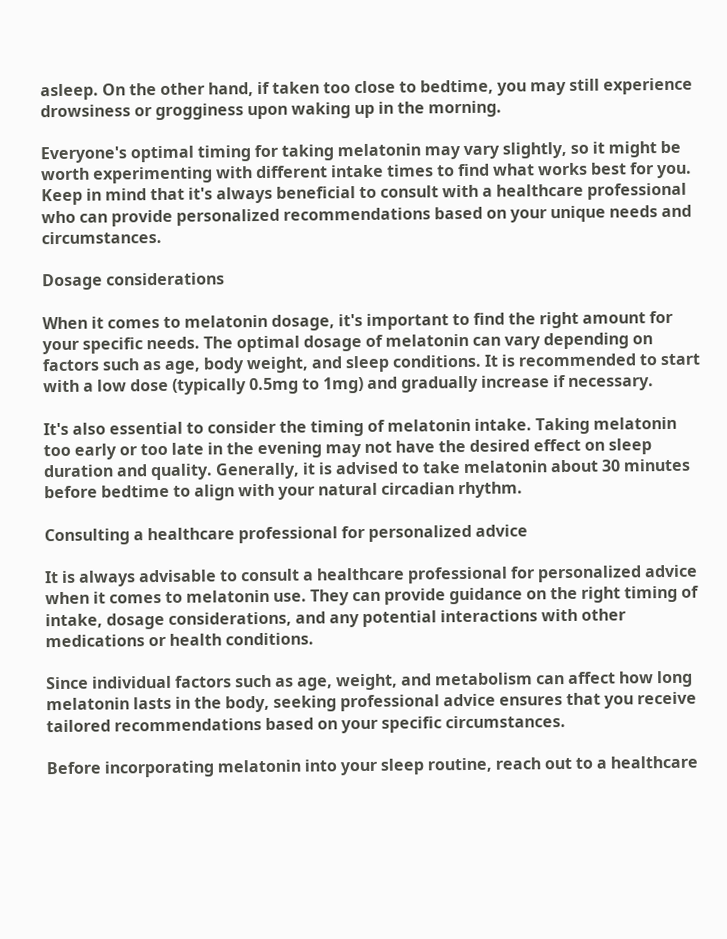asleep. On the other hand, if taken too close to bedtime, you may still experience drowsiness or grogginess upon waking up in the morning.

Everyone's optimal timing for taking melatonin may vary slightly, so it might be worth experimenting with different intake times to find what works best for you. Keep in mind that it's always beneficial to consult with a healthcare professional who can provide personalized recommendations based on your unique needs and circumstances.

Dosage considerations

When it comes to melatonin dosage, it's important to find the right amount for your specific needs. The optimal dosage of melatonin can vary depending on factors such as age, body weight, and sleep conditions. It is recommended to start with a low dose (typically 0.5mg to 1mg) and gradually increase if necessary.

It's also essential to consider the timing of melatonin intake. Taking melatonin too early or too late in the evening may not have the desired effect on sleep duration and quality. Generally, it is advised to take melatonin about 30 minutes before bedtime to align with your natural circadian rhythm.

Consulting a healthcare professional for personalized advice

It is always advisable to consult a healthcare professional for personalized advice when it comes to melatonin use. They can provide guidance on the right timing of intake, dosage considerations, and any potential interactions with other medications or health conditions.

Since individual factors such as age, weight, and metabolism can affect how long melatonin lasts in the body, seeking professional advice ensures that you receive tailored recommendations based on your specific circumstances.

Before incorporating melatonin into your sleep routine, reach out to a healthcare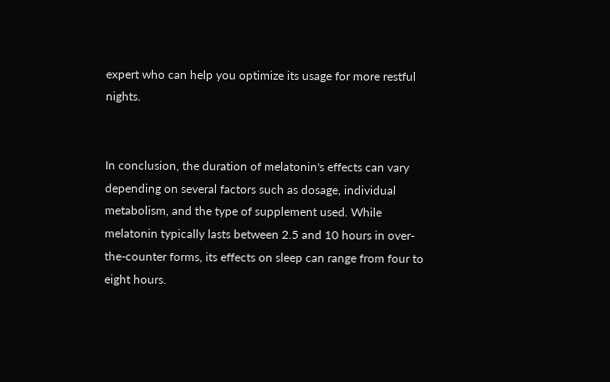expert who can help you optimize its usage for more restful nights.


In conclusion, the duration of melatonin's effects can vary depending on several factors such as dosage, individual metabolism, and the type of supplement used. While melatonin typically lasts between 2.5 and 10 hours in over-the-counter forms, its effects on sleep can range from four to eight hours.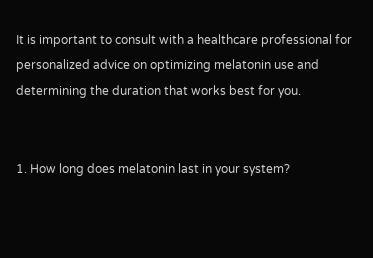It is important to consult with a healthcare professional for personalized advice on optimizing melatonin use and determining the duration that works best for you.


1. How long does melatonin last in your system?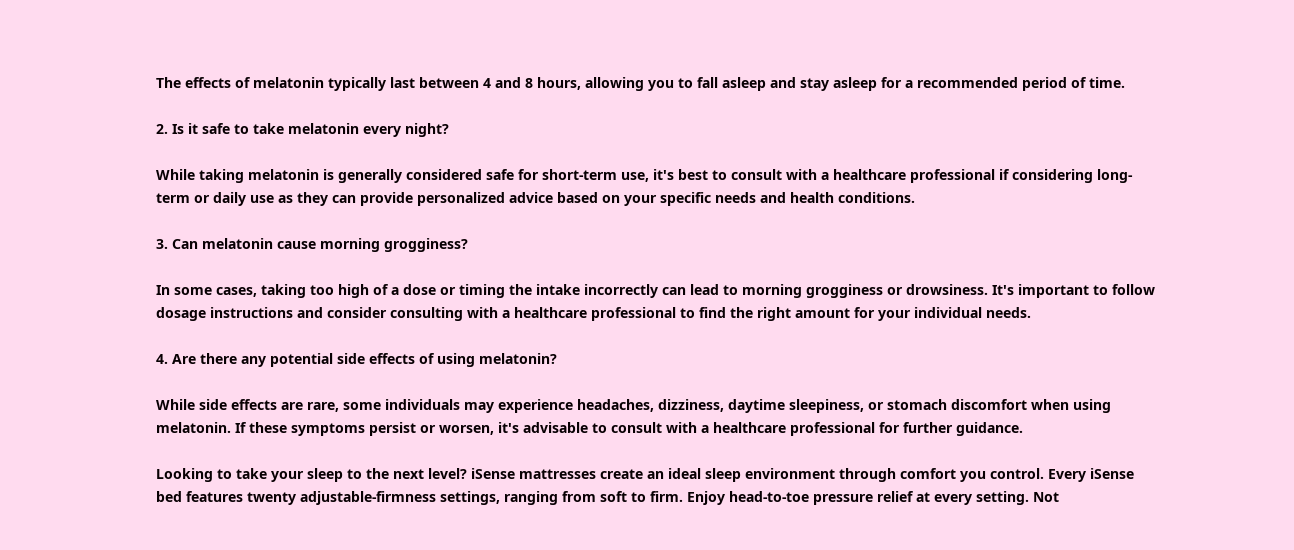The effects of melatonin typically last between 4 and 8 hours, allowing you to fall asleep and stay asleep for a recommended period of time.

2. Is it safe to take melatonin every night?

While taking melatonin is generally considered safe for short-term use, it's best to consult with a healthcare professional if considering long-term or daily use as they can provide personalized advice based on your specific needs and health conditions.

3. Can melatonin cause morning grogginess?

In some cases, taking too high of a dose or timing the intake incorrectly can lead to morning grogginess or drowsiness. It's important to follow dosage instructions and consider consulting with a healthcare professional to find the right amount for your individual needs.

4. Are there any potential side effects of using melatonin?

While side effects are rare, some individuals may experience headaches, dizziness, daytime sleepiness, or stomach discomfort when using melatonin. If these symptoms persist or worsen, it's advisable to consult with a healthcare professional for further guidance.

Looking to take your sleep to the next level? iSense mattresses create an ideal sleep environment through comfort you control. Every iSense bed features twenty adjustable-firmness settings, ranging from soft to firm. Enjoy head-to-toe pressure relief at every setting. Not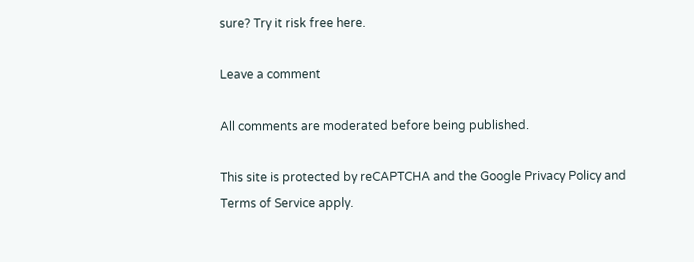sure? Try it risk free here.

Leave a comment

All comments are moderated before being published.

This site is protected by reCAPTCHA and the Google Privacy Policy and Terms of Service apply.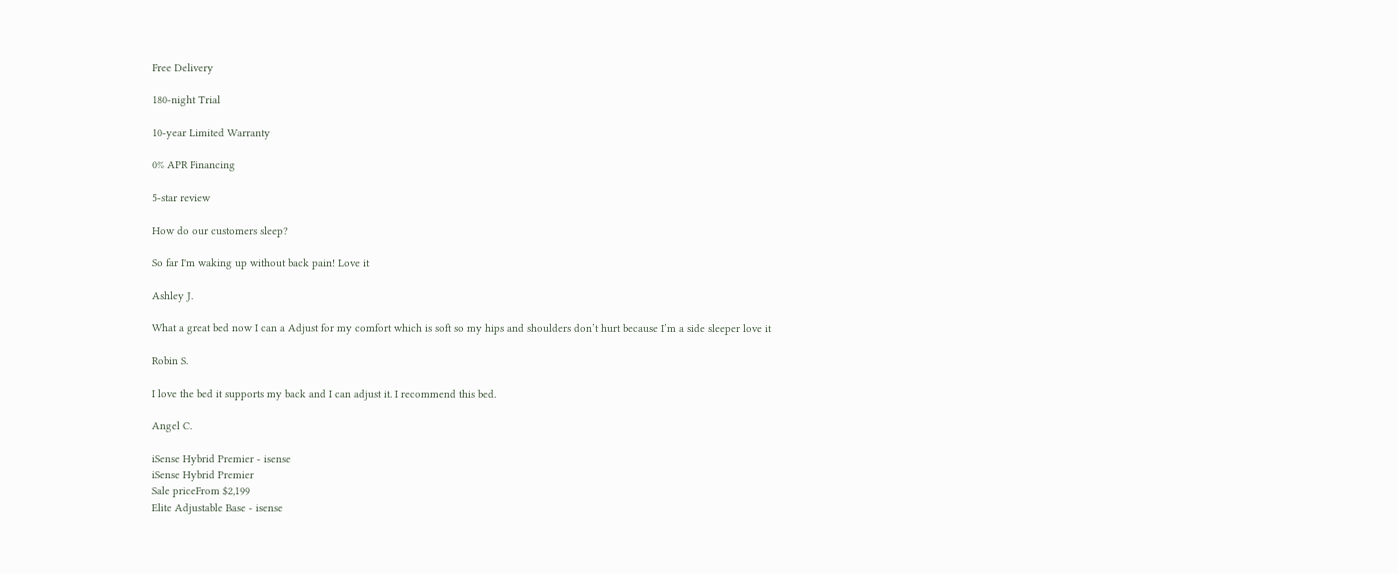Free Delivery

180-night Trial

10-year Limited Warranty

0% APR Financing

5-star review

How do our customers sleep?

So far I'm waking up without back pain! Love it

Ashley J.

What a great bed now I can a Adjust for my comfort which is soft so my hips and shoulders don’t hurt because I’m a side sleeper love it

Robin S.

I love the bed it supports my back and I can adjust it. I recommend this bed.

Angel C.

iSense Hybrid Premier - isense
iSense Hybrid Premier
Sale priceFrom $2,199
Elite Adjustable Base - isense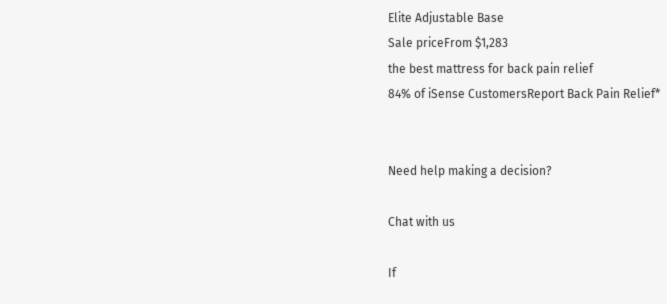Elite Adjustable Base
Sale priceFrom $1,283
the best mattress for back pain relief
84% of iSense CustomersReport Back Pain Relief*


Need help making a decision?

Chat with us

If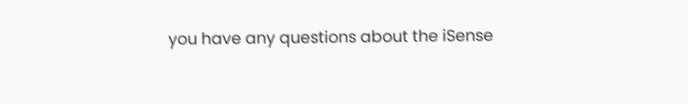you have any questions about the iSense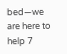bed—we are here to help 7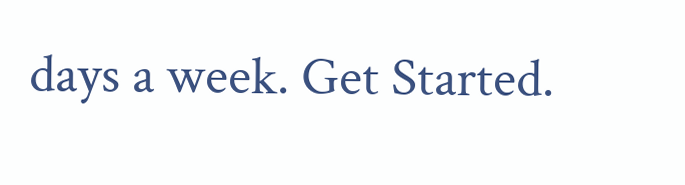days a week. Get Started.